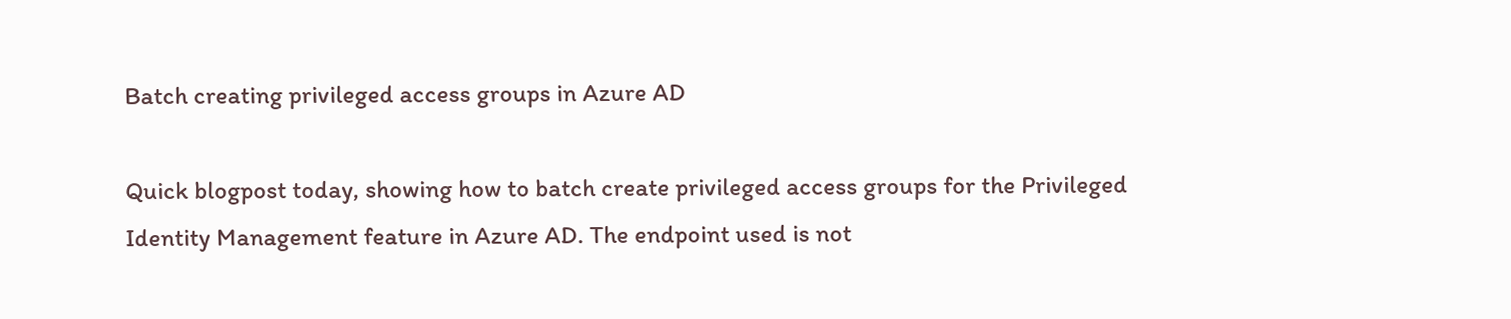Batch creating privileged access groups in Azure AD

Quick blogpost today, showing how to batch create privileged access groups for the Privileged Identity Management feature in Azure AD. The endpoint used is not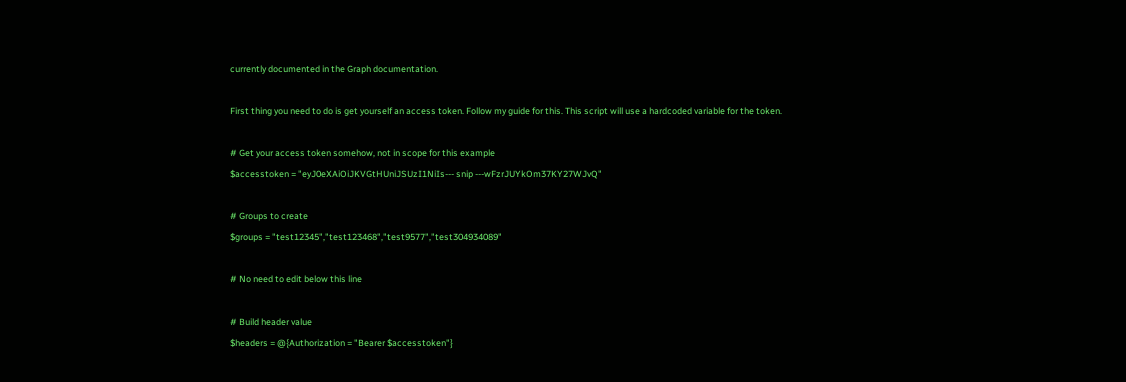currently documented in the Graph documentation.

First thing you need to do is get yourself an access token. Follow my guide for this. This script will use a hardcoded variable for the token.

# Get your access token somehow, not in scope for this example
$accesstoken = "eyJ0eXAiOiJKVGtHUniJSUzI1NiIs--- snip ---wFzrJUYkOm37KY27WJvQ"

# Groups to create
$groups = "test12345","test123468","test9577","test304934089"

# No need to edit below this line

# Build header value
$headers = @{Authorization = "Bearer $accesstoken"}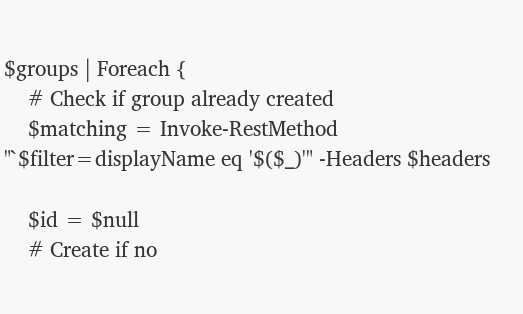$groups | Foreach {
    # Check if group already created
    $matching = Invoke-RestMethod "`$filter=displayName eq '$($_)'" -Headers $headers

    $id = $null
    # Create if no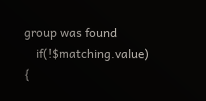group was found
    if(!$matching.value) {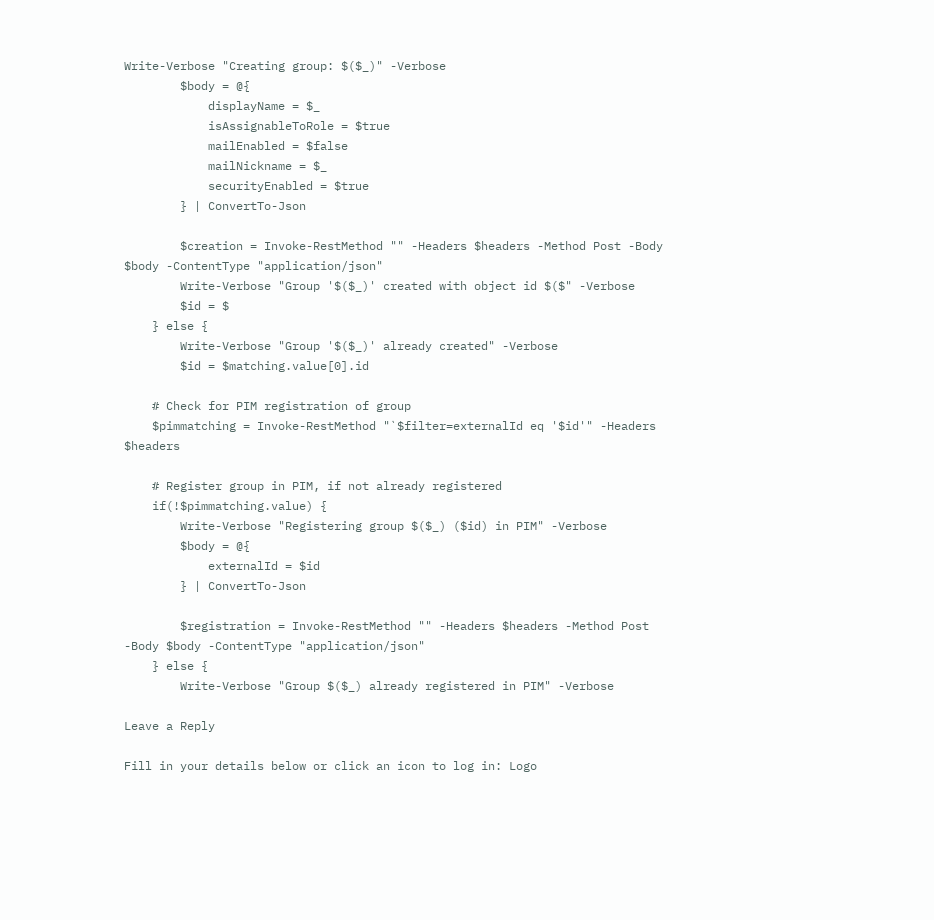Write-Verbose "Creating group: $($_)" -Verbose
        $body = @{
            displayName = $_
            isAssignableToRole = $true
            mailEnabled = $false
            mailNickname = $_
            securityEnabled = $true
        } | ConvertTo-Json

        $creation = Invoke-RestMethod "" -Headers $headers -Method Post -Body $body -ContentType "application/json"
        Write-Verbose "Group '$($_)' created with object id $($" -Verbose
        $id = $
    } else {
        Write-Verbose "Group '$($_)' already created" -Verbose
        $id = $matching.value[0].id

    # Check for PIM registration of group
    $pimmatching = Invoke-RestMethod "`$filter=externalId eq '$id'" -Headers $headers

    # Register group in PIM, if not already registered
    if(!$pimmatching.value) {
        Write-Verbose "Registering group $($_) ($id) in PIM" -Verbose
        $body = @{
            externalId = $id
        } | ConvertTo-Json

        $registration = Invoke-RestMethod "" -Headers $headers -Method Post -Body $body -ContentType "application/json"
    } else {
        Write-Verbose "Group $($_) already registered in PIM" -Verbose

Leave a Reply

Fill in your details below or click an icon to log in: Logo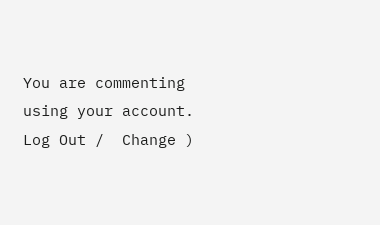You are commenting using your account. Log Out /  Change )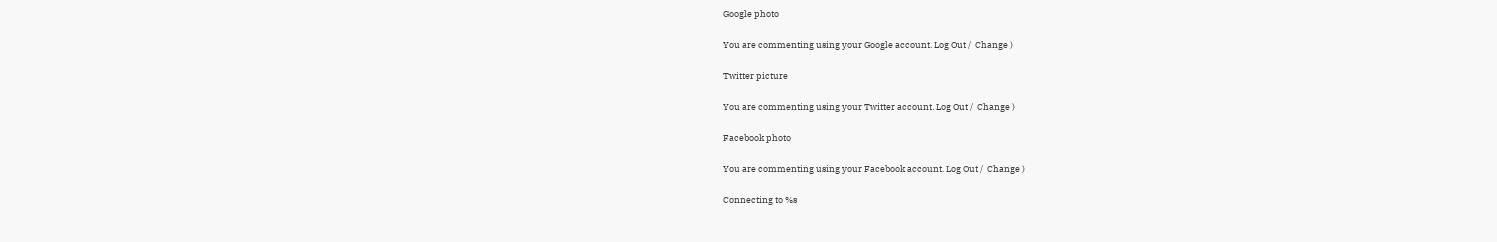Google photo

You are commenting using your Google account. Log Out /  Change )

Twitter picture

You are commenting using your Twitter account. Log Out /  Change )

Facebook photo

You are commenting using your Facebook account. Log Out /  Change )

Connecting to %s